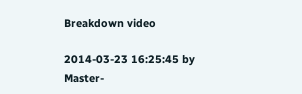Breakdown video

2014-03-23 16:25:45 by Master-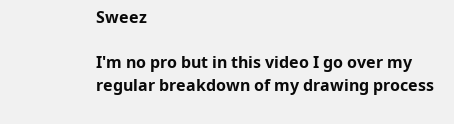Sweez

I'm no pro but in this video I go over my regular breakdown of my drawing process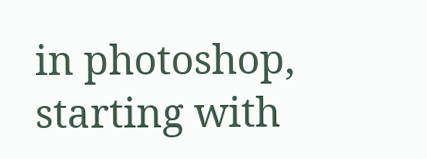in photoshop, starting with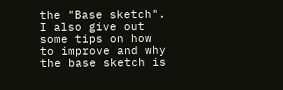the "Base sketch". I also give out some tips on how to improve and why the base sketch is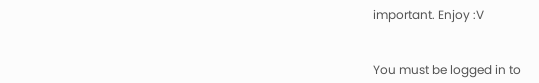important. Enjoy :V


You must be logged in to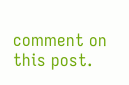comment on this post.